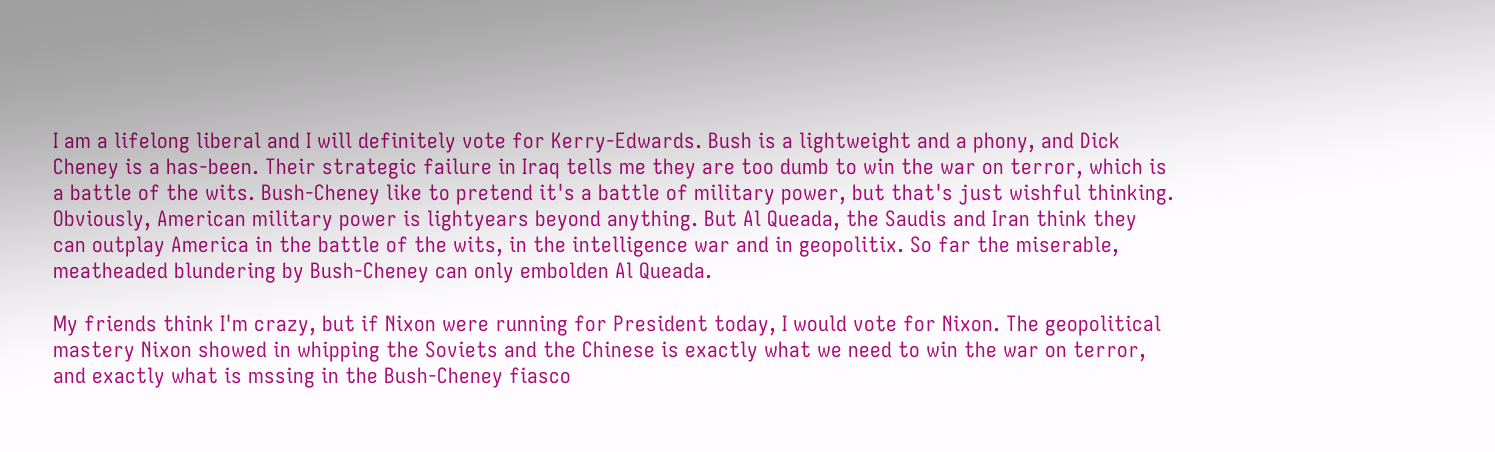I am a lifelong liberal and I will definitely vote for Kerry-Edwards. Bush is a lightweight and a phony, and Dick Cheney is a has-been. Their strategic failure in Iraq tells me they are too dumb to win the war on terror, which is a battle of the wits. Bush-Cheney like to pretend it's a battle of military power, but that's just wishful thinking. Obviously, American military power is lightyears beyond anything. But Al Queada, the Saudis and Iran think they can outplay America in the battle of the wits, in the intelligence war and in geopolitix. So far the miserable, meatheaded blundering by Bush-Cheney can only embolden Al Queada.

My friends think I'm crazy, but if Nixon were running for President today, I would vote for Nixon. The geopolitical mastery Nixon showed in whipping the Soviets and the Chinese is exactly what we need to win the war on terror, and exactly what is mssing in the Bush-Cheney fiasco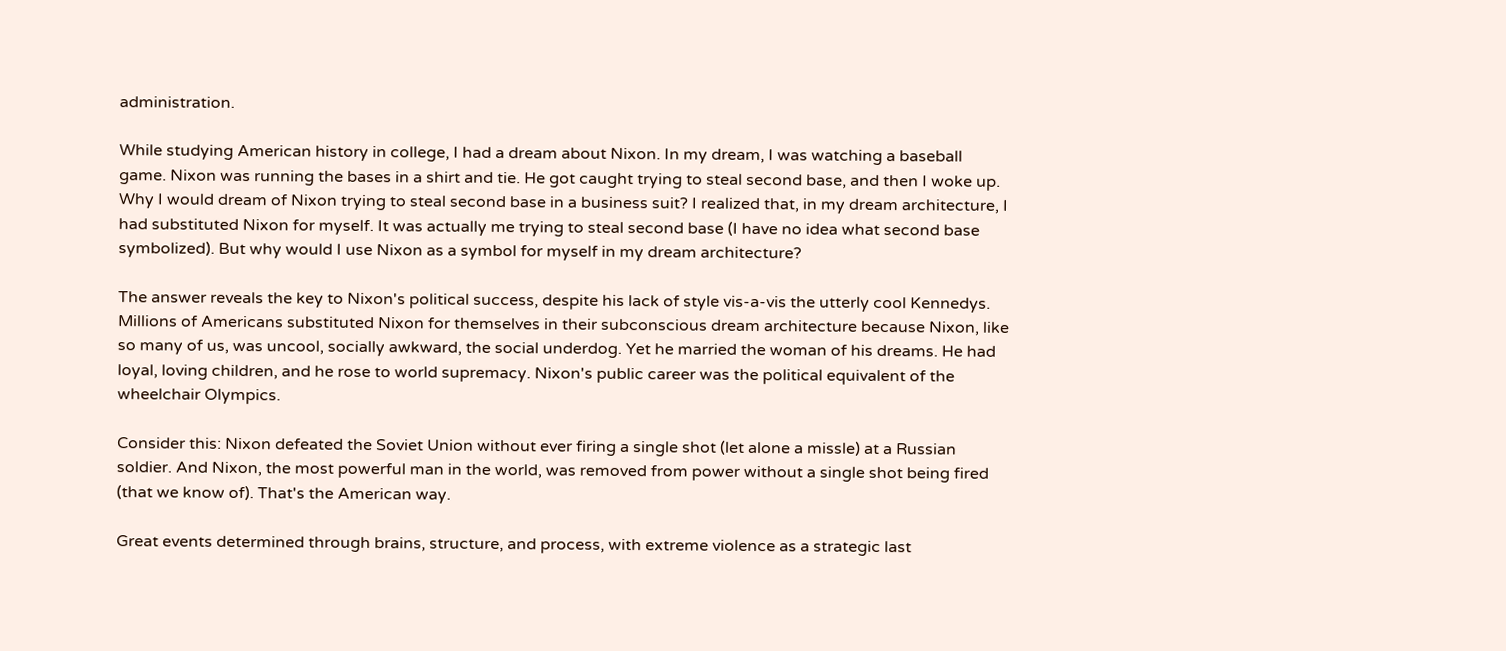administration.

While studying American history in college, I had a dream about Nixon. In my dream, I was watching a baseball game. Nixon was running the bases in a shirt and tie. He got caught trying to steal second base, and then I woke up. Why I would dream of Nixon trying to steal second base in a business suit? I realized that, in my dream architecture, I had substituted Nixon for myself. It was actually me trying to steal second base (I have no idea what second base symbolized). But why would I use Nixon as a symbol for myself in my dream architecture?

The answer reveals the key to Nixon's political success, despite his lack of style vis-a-vis the utterly cool Kennedys. Millions of Americans substituted Nixon for themselves in their subconscious dream architecture because Nixon, like so many of us, was uncool, socially awkward, the social underdog. Yet he married the woman of his dreams. He had loyal, loving children, and he rose to world supremacy. Nixon's public career was the political equivalent of the wheelchair Olympics.

Consider this: Nixon defeated the Soviet Union without ever firing a single shot (let alone a missle) at a Russian soldier. And Nixon, the most powerful man in the world, was removed from power without a single shot being fired (that we know of). That's the American way.

Great events determined through brains, structure, and process, with extreme violence as a strategic last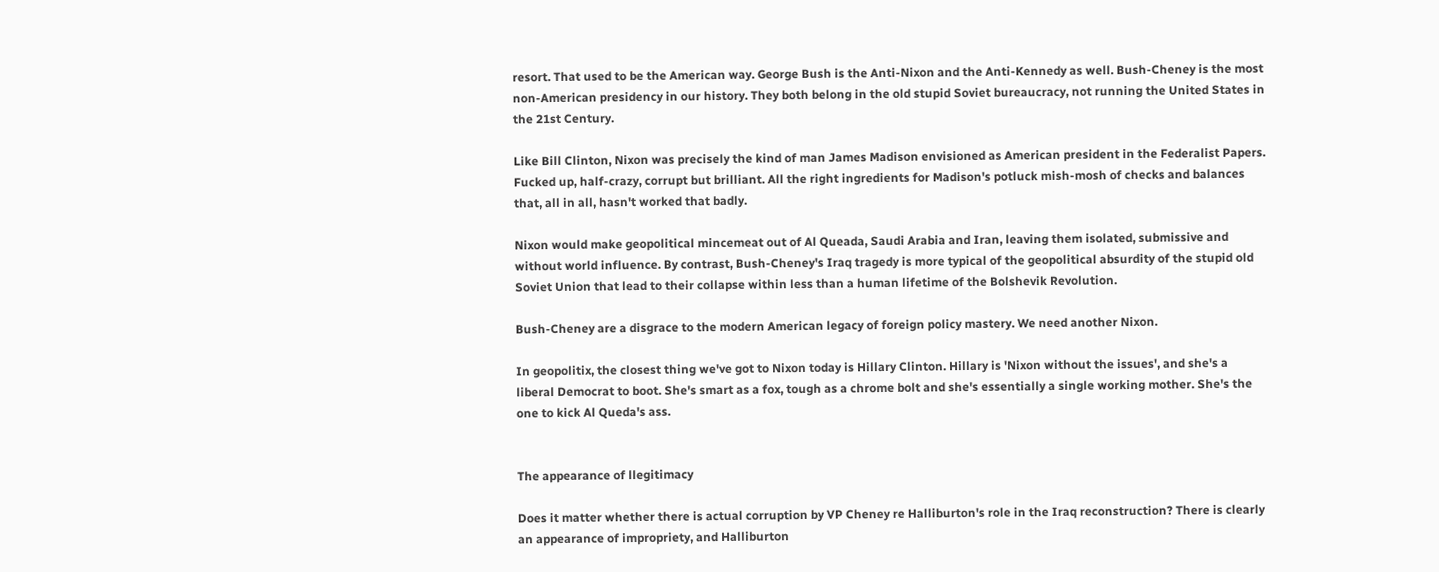resort. That used to be the American way. George Bush is the Anti-Nixon and the Anti-Kennedy as well. Bush-Cheney is the most non-American presidency in our history. They both belong in the old stupid Soviet bureaucracy, not running the United States in the 21st Century.

Like Bill Clinton, Nixon was precisely the kind of man James Madison envisioned as American president in the Federalist Papers. Fucked up, half-crazy, corrupt but brilliant. All the right ingredients for Madison's potluck mish-mosh of checks and balances that, all in all, hasn't worked that badly.

Nixon would make geopolitical mincemeat out of Al Queada, Saudi Arabia and Iran, leaving them isolated, submissive and without world influence. By contrast, Bush-Cheney's Iraq tragedy is more typical of the geopolitical absurdity of the stupid old Soviet Union that lead to their collapse within less than a human lifetime of the Bolshevik Revolution.

Bush-Cheney are a disgrace to the modern American legacy of foreign policy mastery. We need another Nixon.

In geopolitix, the closest thing we've got to Nixon today is Hillary Clinton. Hillary is 'Nixon without the issues', and she's a liberal Democrat to boot. She's smart as a fox, tough as a chrome bolt and she's essentially a single working mother. She's the one to kick Al Queda's ass.


The appearance of llegitimacy

Does it matter whether there is actual corruption by VP Cheney re Halliburton's role in the Iraq reconstruction? There is clearly an appearance of impropriety, and Halliburton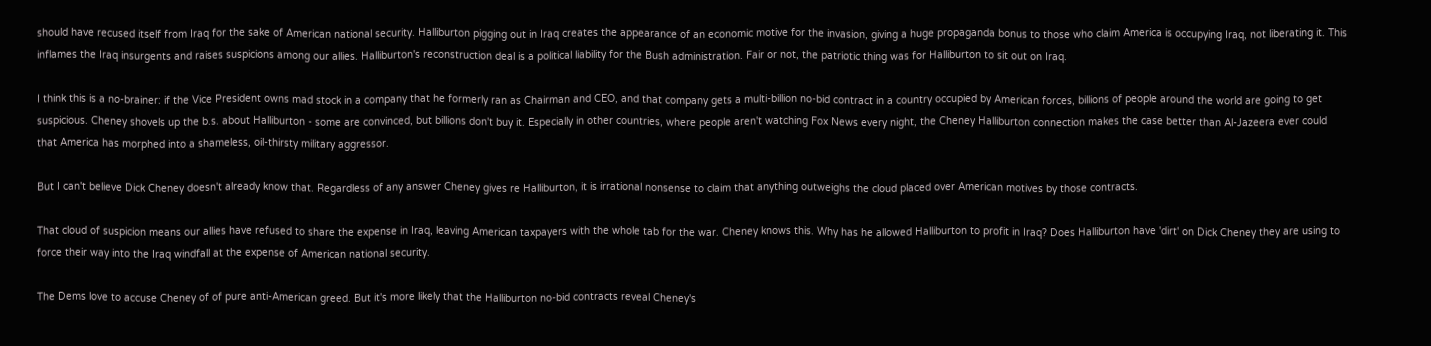should have recused itself from Iraq for the sake of American national security. Halliburton pigging out in Iraq creates the appearance of an economic motive for the invasion, giving a huge propaganda bonus to those who claim America is occupying Iraq, not liberating it. This inflames the Iraq insurgents and raises suspicions among our allies. Halliburton's reconstruction deal is a political liability for the Bush administration. Fair or not, the patriotic thing was for Halliburton to sit out on Iraq.

I think this is a no-brainer: if the Vice President owns mad stock in a company that he formerly ran as Chairman and CEO, and that company gets a multi-billion no-bid contract in a country occupied by American forces, billions of people around the world are going to get suspicious. Cheney shovels up the b.s. about Halliburton - some are convinced, but billions don't buy it. Especially in other countries, where people aren't watching Fox News every night, the Cheney Halliburton connection makes the case better than Al-Jazeera ever could that America has morphed into a shameless, oil-thirsty military aggressor.

But I can't believe Dick Cheney doesn't already know that. Regardless of any answer Cheney gives re Halliburton, it is irrational nonsense to claim that anything outweighs the cloud placed over American motives by those contracts.

That cloud of suspicion means our allies have refused to share the expense in Iraq, leaving American taxpayers with the whole tab for the war. Cheney knows this. Why has he allowed Halliburton to profit in Iraq? Does Halliburton have 'dirt' on Dick Cheney they are using to force their way into the Iraq windfall at the expense of American national security.

The Dems love to accuse Cheney of of pure anti-American greed. But it's more likely that the Halliburton no-bid contracts reveal Cheney's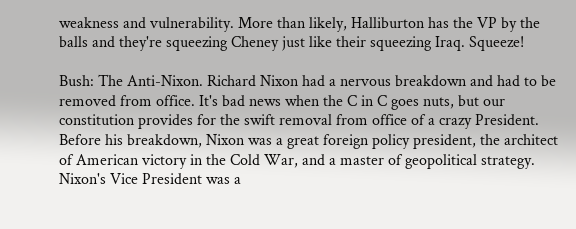weakness and vulnerability. More than likely, Halliburton has the VP by the balls and they're squeezing Cheney just like their squeezing Iraq. Squeeze!

Bush: The Anti-Nixon. Richard Nixon had a nervous breakdown and had to be removed from office. It's bad news when the C in C goes nuts, but our constitution provides for the swift removal from office of a crazy President. Before his breakdown, Nixon was a great foreign policy president, the architect of American victory in the Cold War, and a master of geopolitical strategy. Nixon's Vice President was a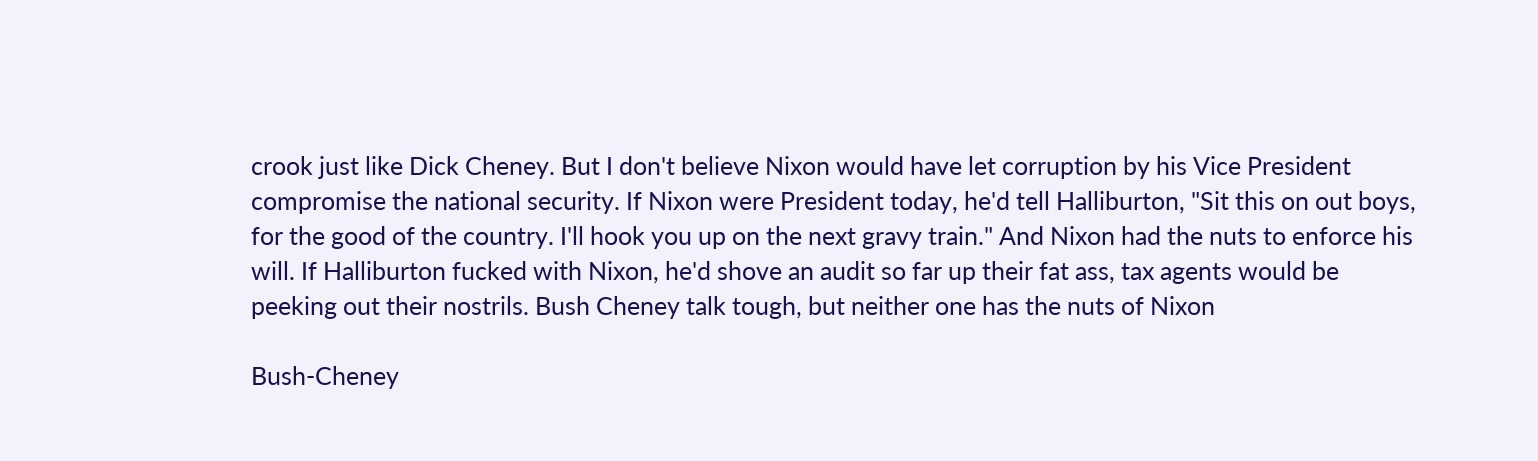crook just like Dick Cheney. But I don't believe Nixon would have let corruption by his Vice President compromise the national security. If Nixon were President today, he'd tell Halliburton, "Sit this on out boys, for the good of the country. I'll hook you up on the next gravy train." And Nixon had the nuts to enforce his will. If Halliburton fucked with Nixon, he'd shove an audit so far up their fat ass, tax agents would be peeking out their nostrils. Bush Cheney talk tough, but neither one has the nuts of Nixon

Bush-Cheney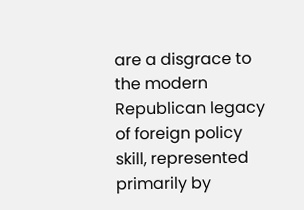are a disgrace to the modern Republican legacy of foreign policy skill, represented primarily by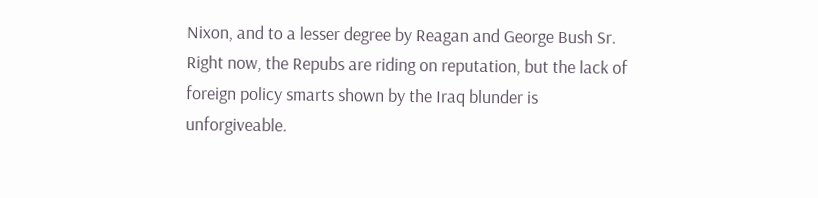Nixon, and to a lesser degree by Reagan and George Bush Sr. Right now, the Repubs are riding on reputation, but the lack of foreign policy smarts shown by the Iraq blunder is unforgiveable.